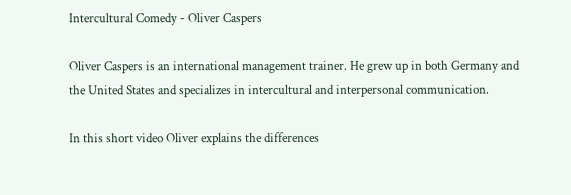Intercultural Comedy - Oliver Caspers

Oliver Caspers is an international management trainer. He grew up in both Germany and the United States and specializes in intercultural and interpersonal communication.

In this short video Oliver explains the differences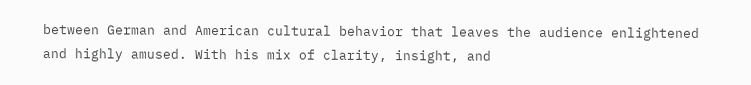between German and American cultural behavior that leaves the audience enlightened and highly amused. With his mix of clarity, insight, and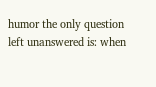humor the only question left unanswered is: when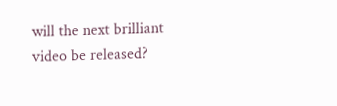will the next brilliant video be released?